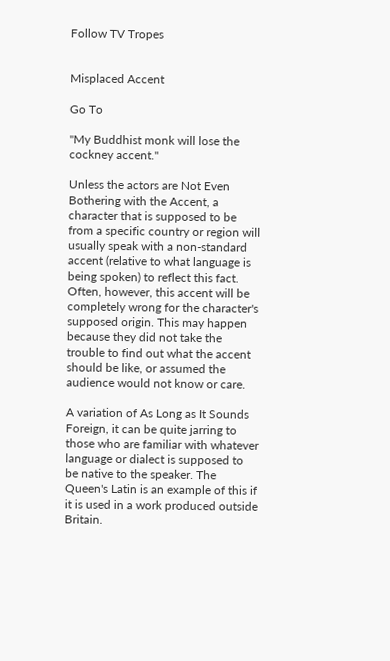Follow TV Tropes


Misplaced Accent

Go To

"My Buddhist monk will lose the cockney accent."

Unless the actors are Not Even Bothering with the Accent, a character that is supposed to be from a specific country or region will usually speak with a non-standard accent (relative to what language is being spoken) to reflect this fact. Often, however, this accent will be completely wrong for the character's supposed origin. This may happen because they did not take the trouble to find out what the accent should be like, or assumed the audience would not know or care.

A variation of As Long as It Sounds Foreign, it can be quite jarring to those who are familiar with whatever language or dialect is supposed to be native to the speaker. The Queen's Latin is an example of this if it is used in a work produced outside Britain.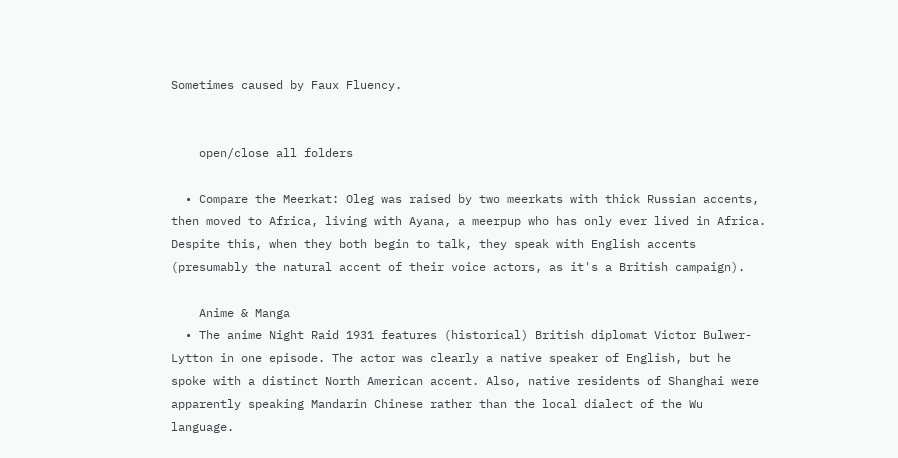Sometimes caused by Faux Fluency.


    open/close all folders

  • Compare the Meerkat: Oleg was raised by two meerkats with thick Russian accents, then moved to Africa, living with Ayana, a meerpup who has only ever lived in Africa. Despite this, when they both begin to talk, they speak with English accents (presumably the natural accent of their voice actors, as it's a British campaign).

    Anime & Manga
  • The anime Night Raid 1931 features (historical) British diplomat Victor Bulwer-Lytton in one episode. The actor was clearly a native speaker of English, but he spoke with a distinct North American accent. Also, native residents of Shanghai were apparently speaking Mandarin Chinese rather than the local dialect of the Wu language.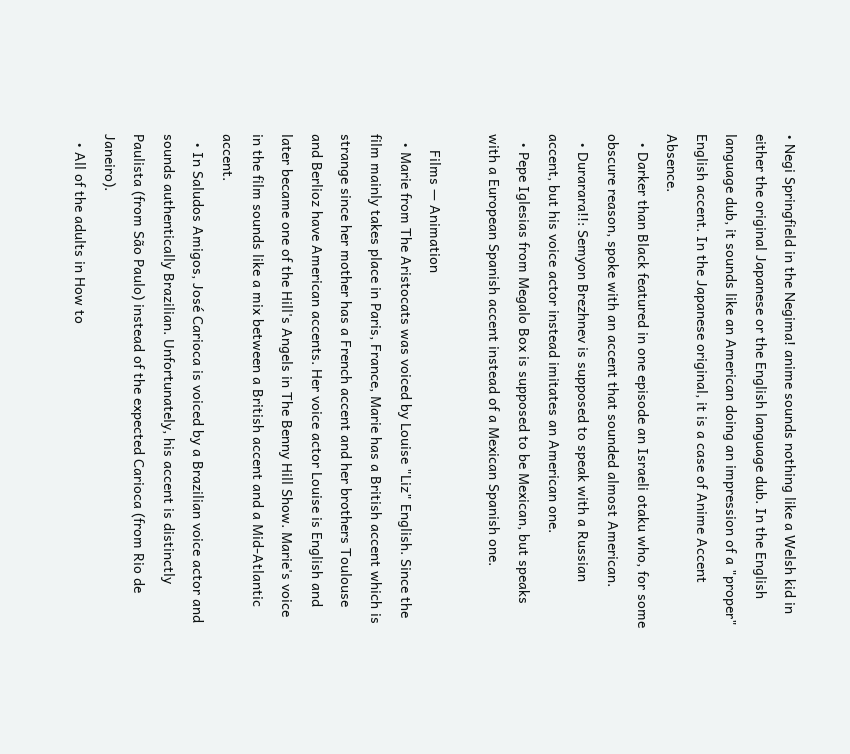• Negi Springfield in the Negima! anime sounds nothing like a Welsh kid in either the original Japanese or the English language dub. In the English language dub, it sounds like an American doing an impression of a "proper" English accent. In the Japanese original, it is a case of Anime Accent Absence.
  • Darker than Black featured in one episode an Israeli otaku who, for some obscure reason, spoke with an accent that sounded almost American.
  • Durarara!!: Semyon Brezhnev is supposed to speak with a Russian accent, but his voice actor instead imitates an American one.
  • Pepe Iglesias from Megalo Box is supposed to be Mexican, but speaks with a European Spanish accent instead of a Mexican Spanish one.

    Films — Animation
  • Marie from The Aristocats was voiced by Louise "Liz" English. Since the film mainly takes place in Paris, France, Marie has a British accent which is strange since her mother has a French accent and her brothers Toulouse and Berlioz have American accents. Her voice actor Louise is English and later became one of the Hill's Angels in The Benny Hill Show. Marie's voice in the film sounds like a mix between a British accent and a Mid-Atlantic accent.
  • In Saludos Amigos, José Carioca is voiced by a Brazilian voice actor and sounds authentically Brazilian. Unfortunately, his accent is distinctly Paulista (from São Paulo) instead of the expected Carioca (from Rio de Janeiro).
  • All of the adults in How to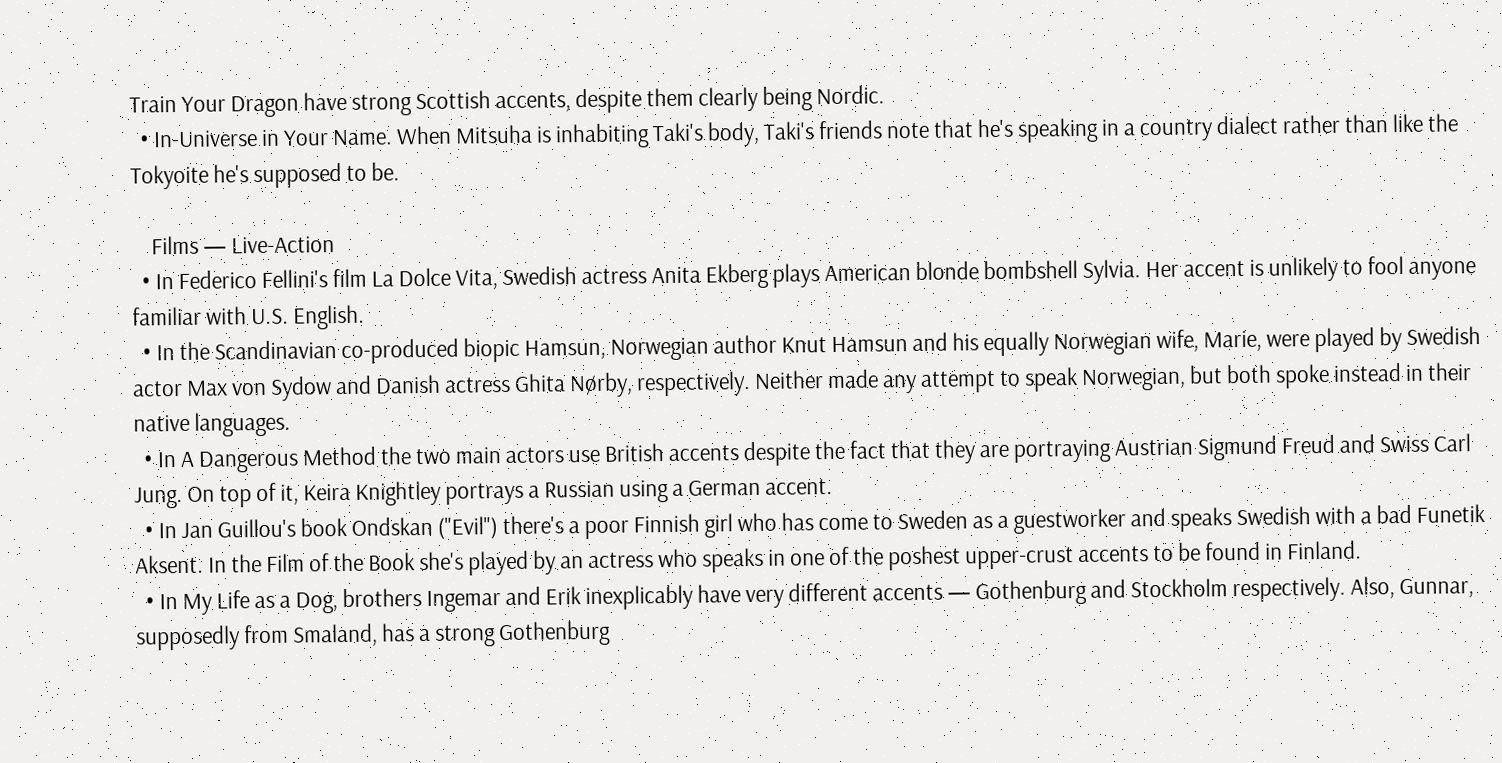Train Your Dragon have strong Scottish accents, despite them clearly being Nordic.
  • In-Universe in Your Name. When Mitsuha is inhabiting Taki's body, Taki's friends note that he's speaking in a country dialect rather than like the Tokyoite he's supposed to be.

    Films — Live-Action
  • In Federico Fellini's film La Dolce Vita, Swedish actress Anita Ekberg plays American blonde bombshell Sylvia. Her accent is unlikely to fool anyone familiar with U.S. English.
  • In the Scandinavian co-produced biopic Hamsun, Norwegian author Knut Hamsun and his equally Norwegian wife, Marie, were played by Swedish actor Max von Sydow and Danish actress Ghita Nørby, respectively. Neither made any attempt to speak Norwegian, but both spoke instead in their native languages.
  • In A Dangerous Method the two main actors use British accents despite the fact that they are portraying Austrian Sigmund Freud and Swiss Carl Jung. On top of it, Keira Knightley portrays a Russian using a German accent.
  • In Jan Guillou's book Ondskan ("Evil") there's a poor Finnish girl who has come to Sweden as a guestworker and speaks Swedish with a bad Funetik Aksent. In the Film of the Book she's played by an actress who speaks in one of the poshest upper-crust accents to be found in Finland.
  • In My Life as a Dog, brothers Ingemar and Erik inexplicably have very different accents — Gothenburg and Stockholm respectively. Also, Gunnar, supposedly from Smaland, has a strong Gothenburg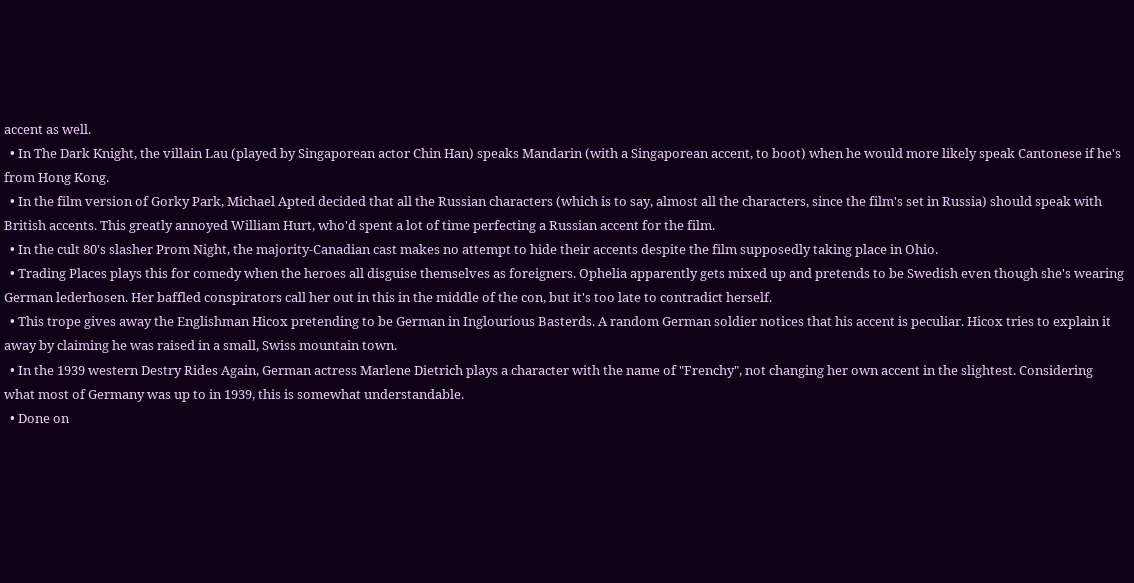accent as well.
  • In The Dark Knight, the villain Lau (played by Singaporean actor Chin Han) speaks Mandarin (with a Singaporean accent, to boot) when he would more likely speak Cantonese if he's from Hong Kong.
  • In the film version of Gorky Park, Michael Apted decided that all the Russian characters (which is to say, almost all the characters, since the film's set in Russia) should speak with British accents. This greatly annoyed William Hurt, who'd spent a lot of time perfecting a Russian accent for the film.
  • In the cult 80's slasher Prom Night, the majority-Canadian cast makes no attempt to hide their accents despite the film supposedly taking place in Ohio.
  • Trading Places plays this for comedy when the heroes all disguise themselves as foreigners. Ophelia apparently gets mixed up and pretends to be Swedish even though she's wearing German lederhosen. Her baffled conspirators call her out in this in the middle of the con, but it's too late to contradict herself.
  • This trope gives away the Englishman Hicox pretending to be German in Inglourious Basterds. A random German soldier notices that his accent is peculiar. Hicox tries to explain it away by claiming he was raised in a small, Swiss mountain town.
  • In the 1939 western Destry Rides Again, German actress Marlene Dietrich plays a character with the name of "Frenchy", not changing her own accent in the slightest. Considering what most of Germany was up to in 1939, this is somewhat understandable.
  • Done on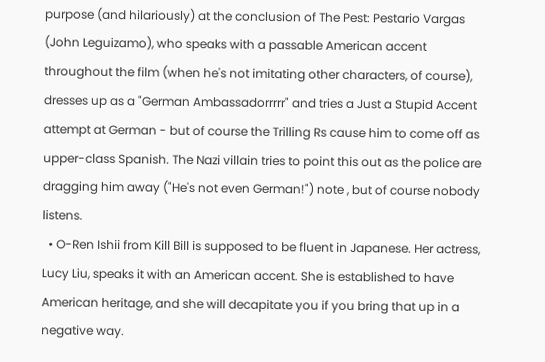purpose (and hilariously) at the conclusion of The Pest: Pestario Vargas (John Leguizamo), who speaks with a passable American accent throughout the film (when he's not imitating other characters, of course), dresses up as a "German Ambassadorrrrr" and tries a Just a Stupid Accent attempt at German - but of course the Trilling Rs cause him to come off as upper-class Spanish. The Nazi villain tries to point this out as the police are dragging him away ("He's not even German!") note , but of course nobody listens.
  • O-Ren Ishii from Kill Bill is supposed to be fluent in Japanese. Her actress, Lucy Liu, speaks it with an American accent. She is established to have American heritage, and she will decapitate you if you bring that up in a negative way.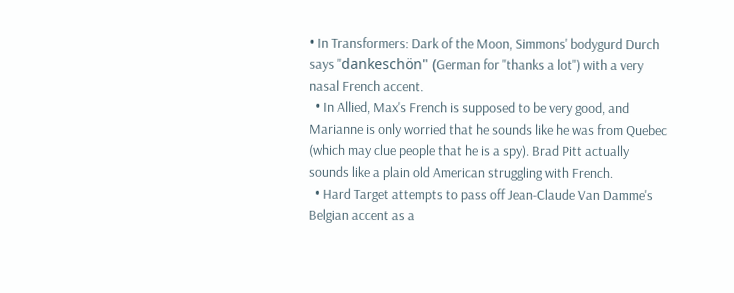• In Transformers: Dark of the Moon, Simmons' bodygurd Durch says "dankeschön" (German for "thanks a lot") with a very nasal French accent.
  • In Allied, Max's French is supposed to be very good, and Marianne is only worried that he sounds like he was from Quebec (which may clue people that he is a spy). Brad Pitt actually sounds like a plain old American struggling with French.
  • Hard Target attempts to pass off Jean-Claude Van Damme's Belgian accent as a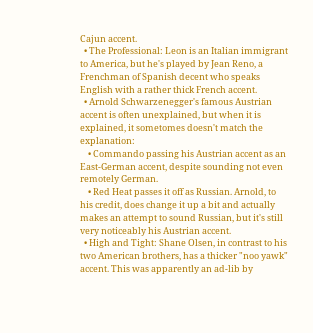Cajun accent.
  • The Professional: Leon is an Italian immigrant to America, but he's played by Jean Reno, a Frenchman of Spanish decent who speaks English with a rather thick French accent.
  • Arnold Schwarzenegger's famous Austrian accent is often unexplained, but when it is explained, it sometomes doesn't match the explanation:
    • Commando passing his Austrian accent as an East-German accent, despite sounding not even remotely German.
    • Red Heat passes it off as Russian. Arnold, to his credit, does change it up a bit and actually makes an attempt to sound Russian, but it's still very noticeably his Austrian accent.
  • High and Tight: Shane Olsen, in contrast to his two American brothers, has a thicker "noo yawk" accent. This was apparently an ad-lib by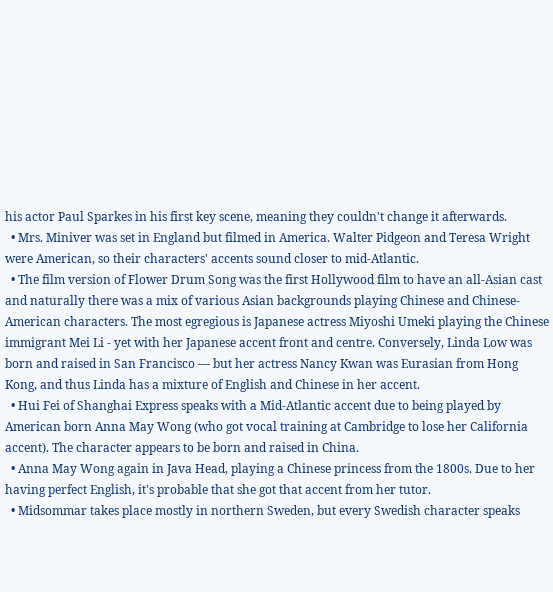his actor Paul Sparkes in his first key scene, meaning they couldn't change it afterwards.
  • Mrs. Miniver was set in England but filmed in America. Walter Pidgeon and Teresa Wright were American, so their characters' accents sound closer to mid-Atlantic.
  • The film version of Flower Drum Song was the first Hollywood film to have an all-Asian cast and naturally there was a mix of various Asian backgrounds playing Chinese and Chinese-American characters. The most egregious is Japanese actress Miyoshi Umeki playing the Chinese immigrant Mei Li - yet with her Japanese accent front and centre. Conversely, Linda Low was born and raised in San Francisco — but her actress Nancy Kwan was Eurasian from Hong Kong, and thus Linda has a mixture of English and Chinese in her accent.
  • Hui Fei of Shanghai Express speaks with a Mid-Atlantic accent due to being played by American born Anna May Wong (who got vocal training at Cambridge to lose her California accent). The character appears to be born and raised in China.
  • Anna May Wong again in Java Head, playing a Chinese princess from the 1800s. Due to her having perfect English, it's probable that she got that accent from her tutor.
  • Midsommar takes place mostly in northern Sweden, but every Swedish character speaks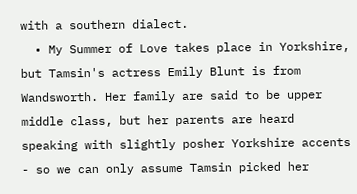with a southern dialect.
  • My Summer of Love takes place in Yorkshire, but Tamsin's actress Emily Blunt is from Wandsworth. Her family are said to be upper middle class, but her parents are heard speaking with slightly posher Yorkshire accents - so we can only assume Tamsin picked her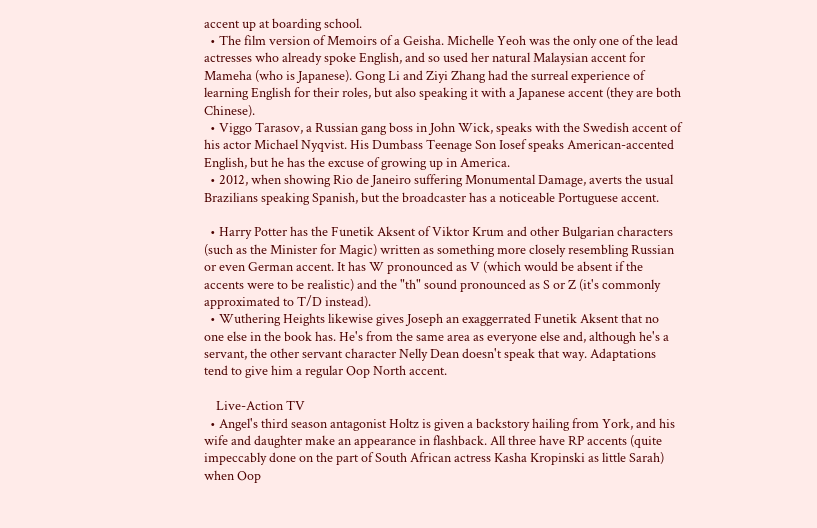accent up at boarding school.
  • The film version of Memoirs of a Geisha. Michelle Yeoh was the only one of the lead actresses who already spoke English, and so used her natural Malaysian accent for Mameha (who is Japanese). Gong Li and Ziyi Zhang had the surreal experience of learning English for their roles, but also speaking it with a Japanese accent (they are both Chinese).
  • Viggo Tarasov, a Russian gang boss in John Wick, speaks with the Swedish accent of his actor Michael Nyqvist. His Dumbass Teenage Son Iosef speaks American-accented English, but he has the excuse of growing up in America.
  • 2012, when showing Rio de Janeiro suffering Monumental Damage, averts the usual Brazilians speaking Spanish, but the broadcaster has a noticeable Portuguese accent.

  • Harry Potter has the Funetik Aksent of Viktor Krum and other Bulgarian characters (such as the Minister for Magic) written as something more closely resembling Russian or even German accent. It has W pronounced as V (which would be absent if the accents were to be realistic) and the "th" sound pronounced as S or Z (it's commonly approximated to T/D instead).
  • Wuthering Heights likewise gives Joseph an exaggerrated Funetik Aksent that no one else in the book has. He's from the same area as everyone else and, although he's a servant, the other servant character Nelly Dean doesn't speak that way. Adaptations tend to give him a regular Oop North accent.

    Live-Action TV
  • Angel's third season antagonist Holtz is given a backstory hailing from York, and his wife and daughter make an appearance in flashback. All three have RP accents (quite impeccably done on the part of South African actress Kasha Kropinski as little Sarah) when Oop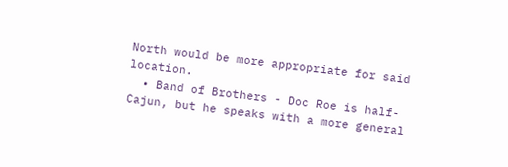North would be more appropriate for said location.
  • Band of Brothers - Doc Roe is half-Cajun, but he speaks with a more general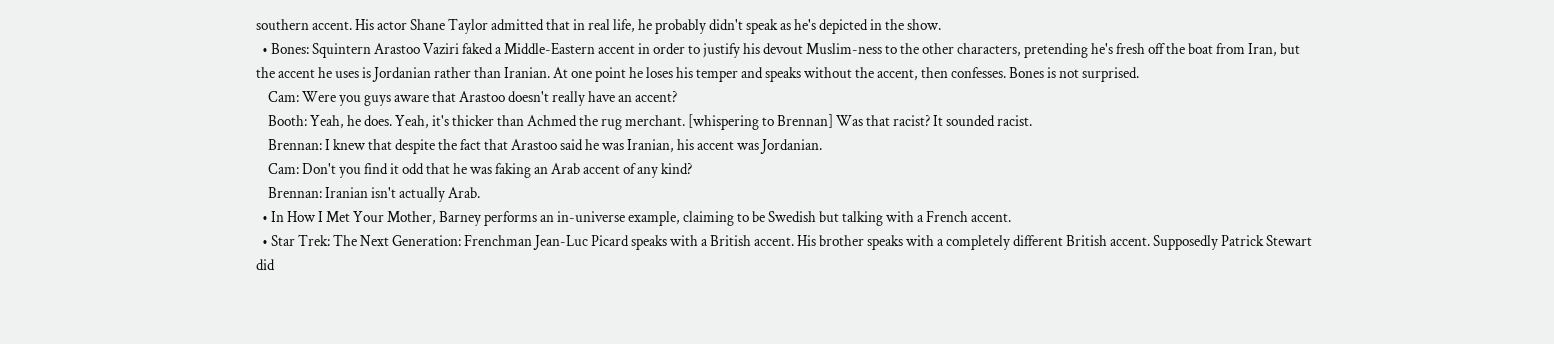southern accent. His actor Shane Taylor admitted that in real life, he probably didn't speak as he's depicted in the show.
  • Bones: Squintern Arastoo Vaziri faked a Middle-Eastern accent in order to justify his devout Muslim-ness to the other characters, pretending he's fresh off the boat from Iran, but the accent he uses is Jordanian rather than Iranian. At one point he loses his temper and speaks without the accent, then confesses. Bones is not surprised.
    Cam: Were you guys aware that Arastoo doesn't really have an accent?
    Booth: Yeah, he does. Yeah, it's thicker than Achmed the rug merchant. [whispering to Brennan] Was that racist? It sounded racist.
    Brennan: I knew that despite the fact that Arastoo said he was Iranian, his accent was Jordanian.
    Cam: Don't you find it odd that he was faking an Arab accent of any kind?
    Brennan: Iranian isn't actually Arab.
  • In How I Met Your Mother, Barney performs an in-universe example, claiming to be Swedish but talking with a French accent.
  • Star Trek: The Next Generation: Frenchman Jean-Luc Picard speaks with a British accent. His brother speaks with a completely different British accent. Supposedly Patrick Stewart did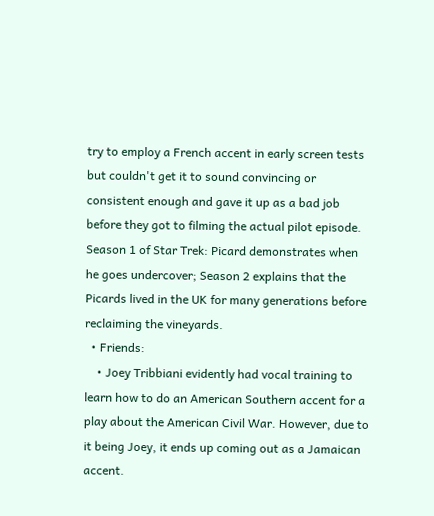try to employ a French accent in early screen tests but couldn't get it to sound convincing or consistent enough and gave it up as a bad job before they got to filming the actual pilot episode. Season 1 of Star Trek: Picard demonstrates when he goes undercover; Season 2 explains that the Picards lived in the UK for many generations before reclaiming the vineyards.
  • Friends:
    • Joey Tribbiani evidently had vocal training to learn how to do an American Southern accent for a play about the American Civil War. However, due to it being Joey, it ends up coming out as a Jamaican accent.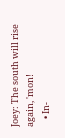Joey: The south will rise again, 'mon!
    • In-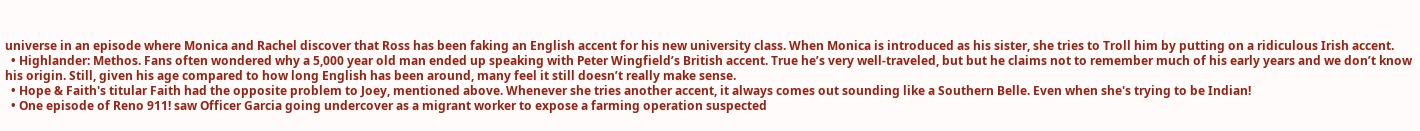universe in an episode where Monica and Rachel discover that Ross has been faking an English accent for his new university class. When Monica is introduced as his sister, she tries to Troll him by putting on a ridiculous Irish accent.
  • Highlander: Methos. Fans often wondered why a 5,000 year old man ended up speaking with Peter Wingfield’s British accent. True he’s very well-traveled, but but he claims not to remember much of his early years and we don’t know his origin. Still, given his age compared to how long English has been around, many feel it still doesn’t really make sense.
  • Hope & Faith's titular Faith had the opposite problem to Joey, mentioned above. Whenever she tries another accent, it always comes out sounding like a Southern Belle. Even when she's trying to be Indian!
  • One episode of Reno 911! saw Officer Garcia going undercover as a migrant worker to expose a farming operation suspected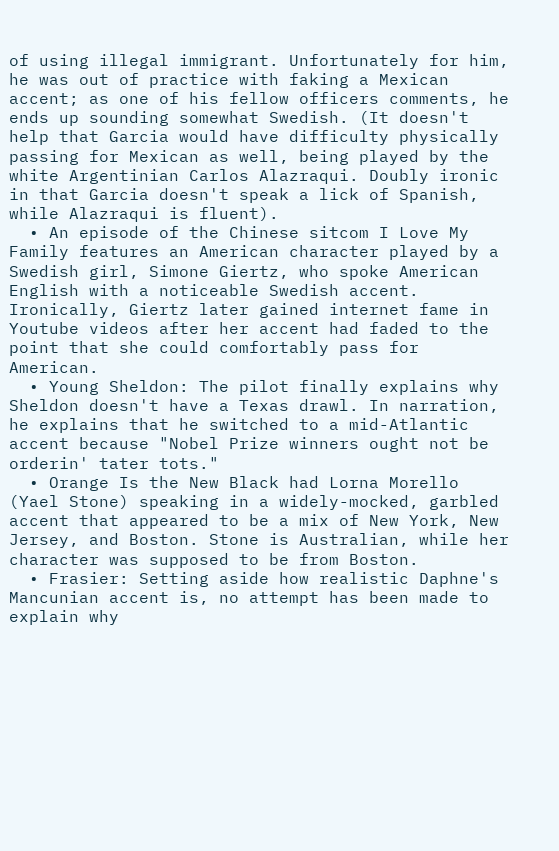of using illegal immigrant. Unfortunately for him, he was out of practice with faking a Mexican accent; as one of his fellow officers comments, he ends up sounding somewhat Swedish. (It doesn't help that Garcia would have difficulty physically passing for Mexican as well, being played by the white Argentinian Carlos Alazraqui. Doubly ironic in that Garcia doesn't speak a lick of Spanish, while Alazraqui is fluent).
  • An episode of the Chinese sitcom I Love My Family features an American character played by a Swedish girl, Simone Giertz, who spoke American English with a noticeable Swedish accent. Ironically, Giertz later gained internet fame in Youtube videos after her accent had faded to the point that she could comfortably pass for American.
  • Young Sheldon: The pilot finally explains why Sheldon doesn't have a Texas drawl. In narration, he explains that he switched to a mid-Atlantic accent because "Nobel Prize winners ought not be orderin' tater tots."
  • Orange Is the New Black had Lorna Morello (Yael Stone) speaking in a widely-mocked, garbled accent that appeared to be a mix of New York, New Jersey, and Boston. Stone is Australian, while her character was supposed to be from Boston.
  • Frasier: Setting aside how realistic Daphne's Mancunian accent is, no attempt has been made to explain why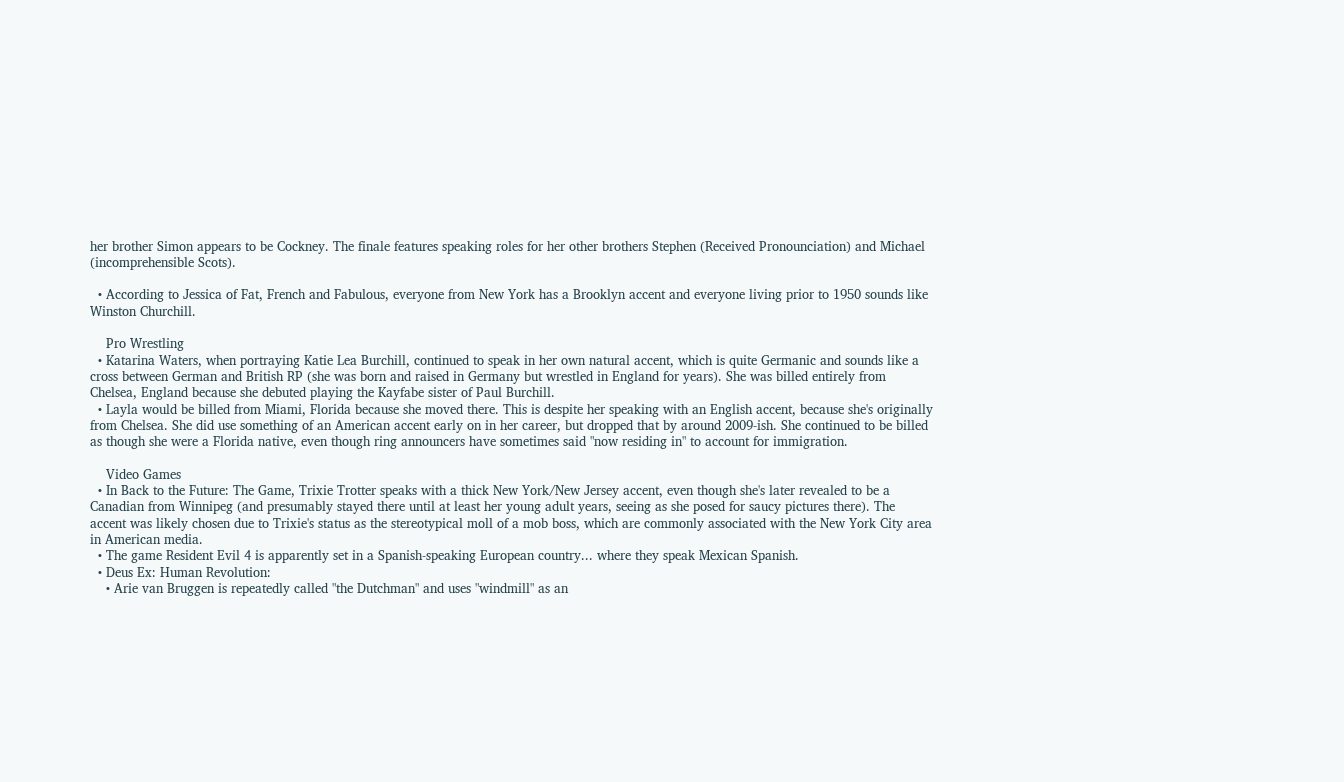her brother Simon appears to be Cockney. The finale features speaking roles for her other brothers Stephen (Received Pronounciation) and Michael (incomprehensible Scots).

  • According to Jessica of Fat, French and Fabulous, everyone from New York has a Brooklyn accent and everyone living prior to 1950 sounds like Winston Churchill.

    Pro Wrestling
  • Katarina Waters, when portraying Katie Lea Burchill, continued to speak in her own natural accent, which is quite Germanic and sounds like a cross between German and British RP (she was born and raised in Germany but wrestled in England for years). She was billed entirely from Chelsea, England because she debuted playing the Kayfabe sister of Paul Burchill.
  • Layla would be billed from Miami, Florida because she moved there. This is despite her speaking with an English accent, because she's originally from Chelsea. She did use something of an American accent early on in her career, but dropped that by around 2009-ish. She continued to be billed as though she were a Florida native, even though ring announcers have sometimes said "now residing in" to account for immigration.

    Video Games
  • In Back to the Future: The Game, Trixie Trotter speaks with a thick New York/New Jersey accent, even though she's later revealed to be a Canadian from Winnipeg (and presumably stayed there until at least her young adult years, seeing as she posed for saucy pictures there). The accent was likely chosen due to Trixie's status as the stereotypical moll of a mob boss, which are commonly associated with the New York City area in American media.
  • The game Resident Evil 4 is apparently set in a Spanish-speaking European country... where they speak Mexican Spanish.
  • Deus Ex: Human Revolution:
    • Arie van Bruggen is repeatedly called "the Dutchman" and uses "windmill" as an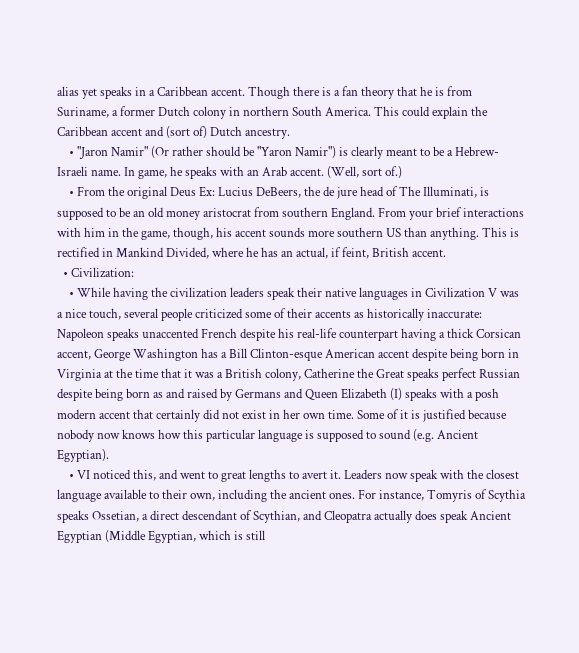alias yet speaks in a Caribbean accent. Though there is a fan theory that he is from Suriname, a former Dutch colony in northern South America. This could explain the Caribbean accent and (sort of) Dutch ancestry.
    • "Jaron Namir" (Or rather should be "Yaron Namir") is clearly meant to be a Hebrew-Israeli name. In game, he speaks with an Arab accent. (Well, sort of.)
    • From the original Deus Ex: Lucius DeBeers, the de jure head of The Illuminati, is supposed to be an old money aristocrat from southern England. From your brief interactions with him in the game, though, his accent sounds more southern US than anything. This is rectified in Mankind Divided, where he has an actual, if feint, British accent.
  • Civilization:
    • While having the civilization leaders speak their native languages in Civilization V was a nice touch, several people criticized some of their accents as historically inaccurate: Napoleon speaks unaccented French despite his real-life counterpart having a thick Corsican accent, George Washington has a Bill Clinton-esque American accent despite being born in Virginia at the time that it was a British colony, Catherine the Great speaks perfect Russian despite being born as and raised by Germans and Queen Elizabeth (I) speaks with a posh modern accent that certainly did not exist in her own time. Some of it is justified because nobody now knows how this particular language is supposed to sound (e.g. Ancient Egyptian).
    • VI noticed this, and went to great lengths to avert it. Leaders now speak with the closest language available to their own, including the ancient ones. For instance, Tomyris of Scythia speaks Ossetian, a direct descendant of Scythian, and Cleopatra actually does speak Ancient Egyptian (Middle Egyptian, which is still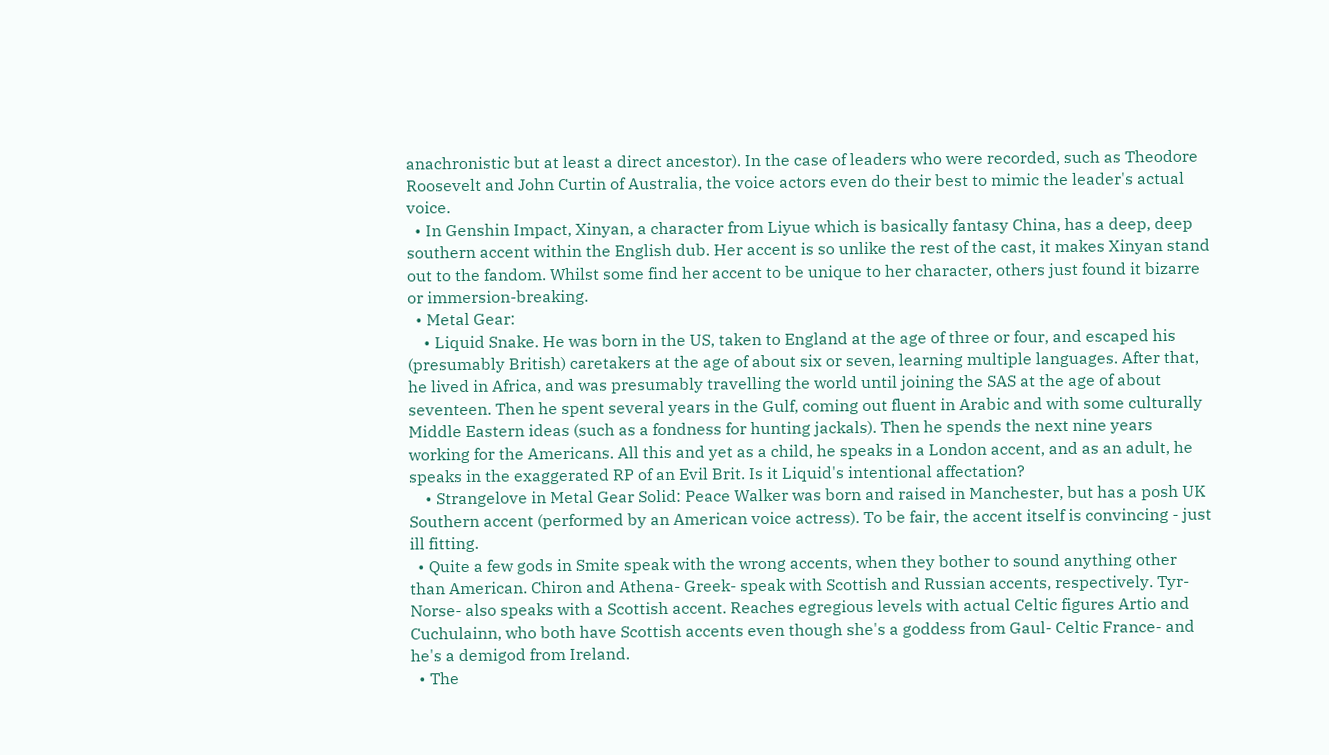anachronistic but at least a direct ancestor). In the case of leaders who were recorded, such as Theodore Roosevelt and John Curtin of Australia, the voice actors even do their best to mimic the leader's actual voice.
  • In Genshin Impact, Xinyan, a character from Liyue which is basically fantasy China, has a deep, deep southern accent within the English dub. Her accent is so unlike the rest of the cast, it makes Xinyan stand out to the fandom. Whilst some find her accent to be unique to her character, others just found it bizarre or immersion-breaking.
  • Metal Gear:
    • Liquid Snake. He was born in the US, taken to England at the age of three or four, and escaped his (presumably British) caretakers at the age of about six or seven, learning multiple languages. After that, he lived in Africa, and was presumably travelling the world until joining the SAS at the age of about seventeen. Then he spent several years in the Gulf, coming out fluent in Arabic and with some culturally Middle Eastern ideas (such as a fondness for hunting jackals). Then he spends the next nine years working for the Americans. All this and yet as a child, he speaks in a London accent, and as an adult, he speaks in the exaggerated RP of an Evil Brit. Is it Liquid's intentional affectation?
    • Strangelove in Metal Gear Solid: Peace Walker was born and raised in Manchester, but has a posh UK Southern accent (performed by an American voice actress). To be fair, the accent itself is convincing - just ill fitting.
  • Quite a few gods in Smite speak with the wrong accents, when they bother to sound anything other than American. Chiron and Athena- Greek- speak with Scottish and Russian accents, respectively. Tyr- Norse- also speaks with a Scottish accent. Reaches egregious levels with actual Celtic figures Artio and Cuchulainn, who both have Scottish accents even though she's a goddess from Gaul- Celtic France- and he's a demigod from Ireland.
  • The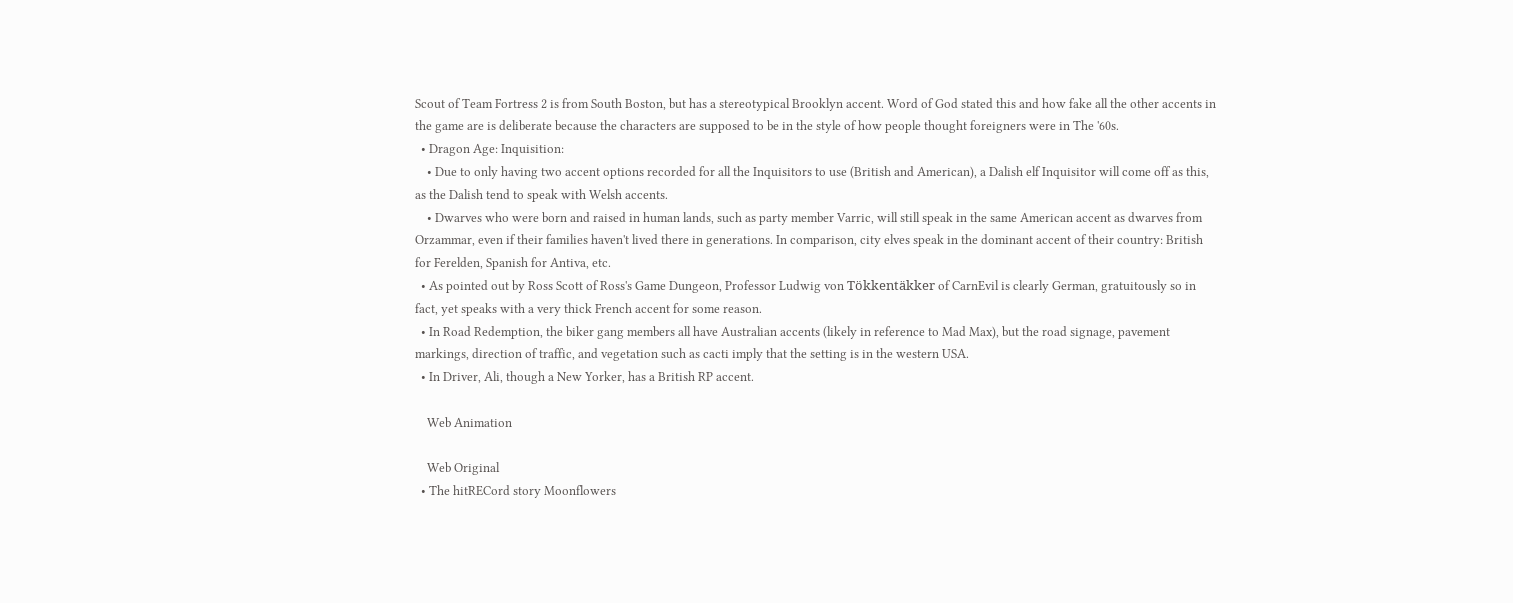Scout of Team Fortress 2 is from South Boston, but has a stereotypical Brooklyn accent. Word of God stated this and how fake all the other accents in the game are is deliberate because the characters are supposed to be in the style of how people thought foreigners were in The '60s.
  • Dragon Age: Inquisition:
    • Due to only having two accent options recorded for all the Inquisitors to use (British and American), a Dalish elf Inquisitor will come off as this, as the Dalish tend to speak with Welsh accents.
    • Dwarves who were born and raised in human lands, such as party member Varric, will still speak in the same American accent as dwarves from Orzammar, even if their families haven't lived there in generations. In comparison, city elves speak in the dominant accent of their country: British for Ferelden, Spanish for Antiva, etc.
  • As pointed out by Ross Scott of Ross's Game Dungeon, Professor Ludwig von Tökkentäkker of CarnEvil is clearly German, gratuitously so in fact, yet speaks with a very thick French accent for some reason.
  • In Road Redemption, the biker gang members all have Australian accents (likely in reference to Mad Max), but the road signage, pavement markings, direction of traffic, and vegetation such as cacti imply that the setting is in the western USA.
  • In Driver, Ali, though a New Yorker, has a British RP accent.

    Web Animation

    Web Original
  • The hitRECord story Moonflowers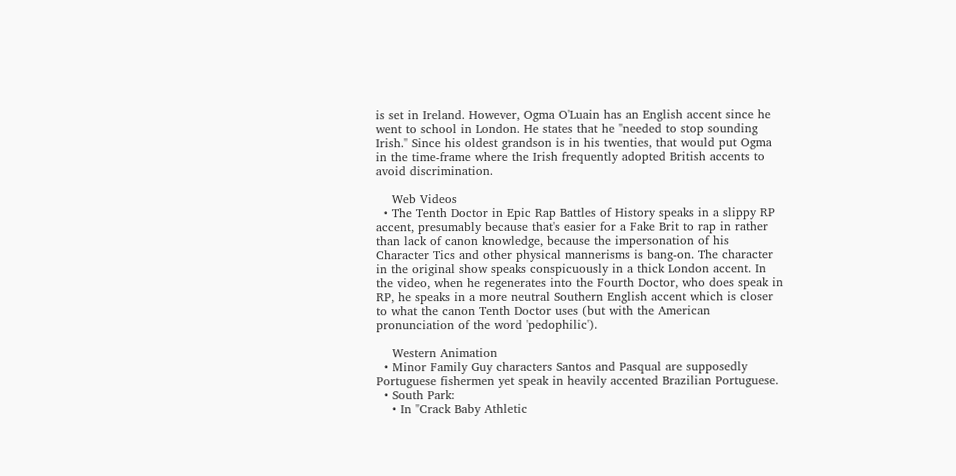is set in Ireland. However, Ogma O'Luain has an English accent since he went to school in London. He states that he "needed to stop sounding Irish." Since his oldest grandson is in his twenties, that would put Ogma in the time-frame where the Irish frequently adopted British accents to avoid discrimination.

    Web Videos
  • The Tenth Doctor in Epic Rap Battles of History speaks in a slippy RP accent, presumably because that's easier for a Fake Brit to rap in rather than lack of canon knowledge, because the impersonation of his Character Tics and other physical mannerisms is bang-on. The character in the original show speaks conspicuously in a thick London accent. In the video, when he regenerates into the Fourth Doctor, who does speak in RP, he speaks in a more neutral Southern English accent which is closer to what the canon Tenth Doctor uses (but with the American pronunciation of the word 'pedophilic').

    Western Animation
  • Minor Family Guy characters Santos and Pasqual are supposedly Portuguese fishermen yet speak in heavily accented Brazilian Portuguese.
  • South Park:
    • In "Crack Baby Athletic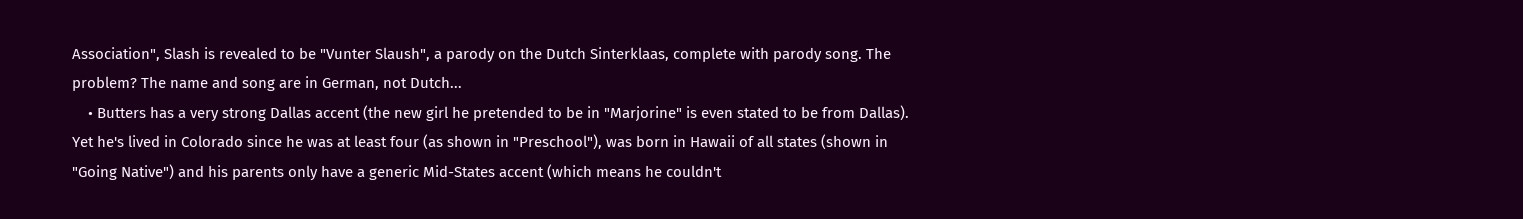Association", Slash is revealed to be "Vunter Slaush", a parody on the Dutch Sinterklaas, complete with parody song. The problem? The name and song are in German, not Dutch...
    • Butters has a very strong Dallas accent (the new girl he pretended to be in "Marjorine" is even stated to be from Dallas). Yet he's lived in Colorado since he was at least four (as shown in "Preschool"), was born in Hawaii of all states (shown in "Going Native") and his parents only have a generic Mid-States accent (which means he couldn't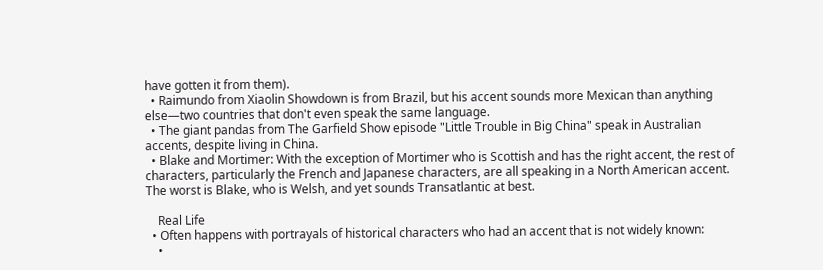have gotten it from them).
  • Raimundo from Xiaolin Showdown is from Brazil, but his accent sounds more Mexican than anything else—two countries that don't even speak the same language.
  • The giant pandas from The Garfield Show episode "Little Trouble in Big China" speak in Australian accents, despite living in China.
  • Blake and Mortimer: With the exception of Mortimer who is Scottish and has the right accent, the rest of characters, particularly the French and Japanese characters, are all speaking in a North American accent. The worst is Blake, who is Welsh, and yet sounds Transatlantic at best.

    Real Life
  • Often happens with portrayals of historical characters who had an accent that is not widely known:
    •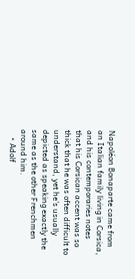Napoléon Bonaparte came from an Italian family living in Corsica, and his contemporaries notes that his Corsican accent was so thick that he was often difficult to understand, yet he's usually depicted as speaking exactly the same as the other Frenchmen around him.
    • Adolf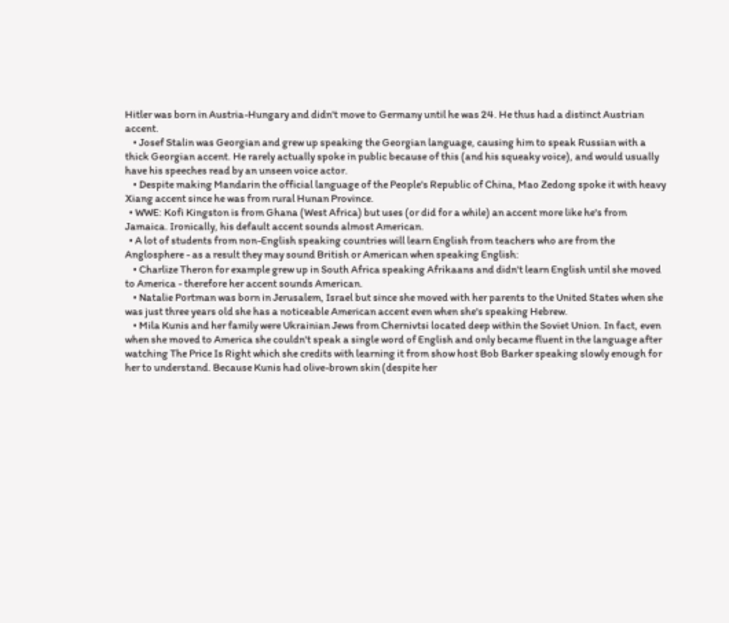Hitler was born in Austria-Hungary and didn't move to Germany until he was 24. He thus had a distinct Austrian accent.
    • Josef Stalin was Georgian and grew up speaking the Georgian language, causing him to speak Russian with a thick Georgian accent. He rarely actually spoke in public because of this (and his squeaky voice), and would usually have his speeches read by an unseen voice actor.
    • Despite making Mandarin the official language of the People's Republic of China, Mao Zedong spoke it with heavy Xiang accent since he was from rural Hunan Province.
  • WWE: Kofi Kingston is from Ghana (West Africa) but uses (or did for a while) an accent more like he's from Jamaica. Ironically, his default accent sounds almost American.
  • A lot of students from non-English speaking countries will learn English from teachers who are from the Anglosphere - as a result they may sound British or American when speaking English:
    • Charlize Theron for example grew up in South Africa speaking Afrikaans and didn't learn English until she moved to America - therefore her accent sounds American.
    • Natalie Portman was born in Jerusalem, Israel but since she moved with her parents to the United States when she was just three years old she has a noticeable American accent even when she's speaking Hebrew.
    • Mila Kunis and her family were Ukrainian Jews from Chernivtsi located deep within the Soviet Union. In fact, even when she moved to America she couldn't speak a single word of English and only became fluent in the language after watching The Price Is Right which she credits with learning it from show host Bob Barker speaking slowly enough for her to understand. Because Kunis had olive-brown skin (despite her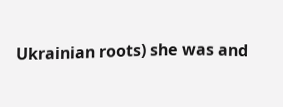Ukrainian roots) she was and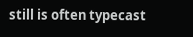still is often typecast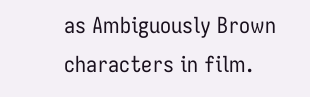as Ambiguously Brown characters in film.